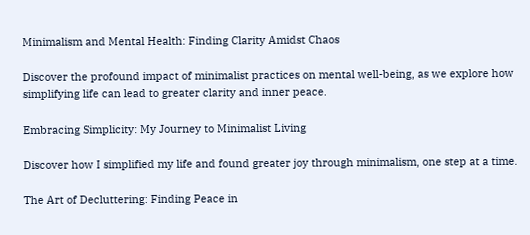Minimalism and Mental Health: Finding Clarity Amidst Chaos

Discover the profound impact of minimalist practices on mental well-being, as we explore how simplifying life can lead to greater clarity and inner peace.

Embracing Simplicity: My Journey to Minimalist Living

Discover how I simplified my life and found greater joy through minimalism, one step at a time.

The Art of Decluttering: Finding Peace in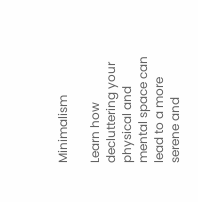Minimalism

Learn how decluttering your physical and mental space can lead to a more serene and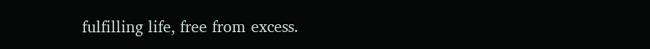fulfilling life, free from excess.